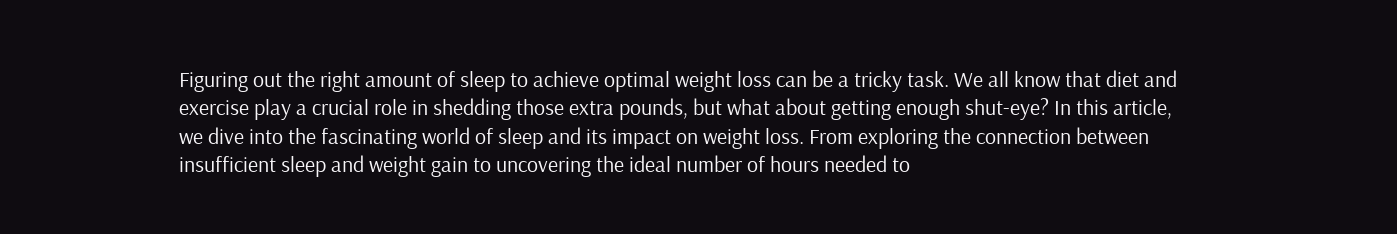Figuring out the right amount of sleep to achieve optimal weight loss can be a tricky task. We all know that diet and exercise play a crucial role in shedding those extra pounds, but what about getting enough shut-eye? In this article, we dive into the fascinating world of sleep and its impact on weight loss. From exploring the connection between insufficient sleep and weight gain to uncovering the ideal number of hours needed to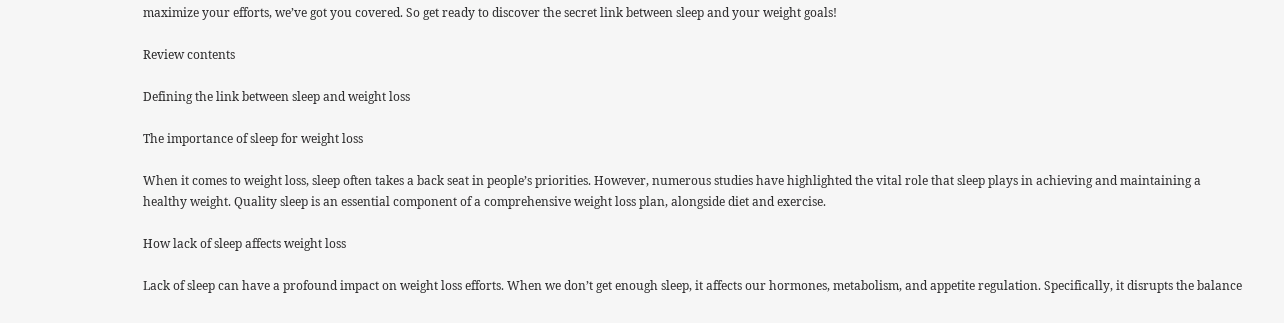maximize your efforts, we’ve got you covered. So get ready to discover the secret link between sleep and your weight goals!

Review contents

Defining the link between sleep and weight loss

The importance of sleep for weight loss

When it comes to weight loss, sleep often takes a back seat in people’s priorities. However, numerous studies have highlighted the vital role that sleep plays in achieving and maintaining a healthy weight. Quality sleep is an essential component of a comprehensive weight loss plan, alongside diet and exercise.

How lack of sleep affects weight loss

Lack of sleep can have a profound impact on weight loss efforts. When we don’t get enough sleep, it affects our hormones, metabolism, and appetite regulation. Specifically, it disrupts the balance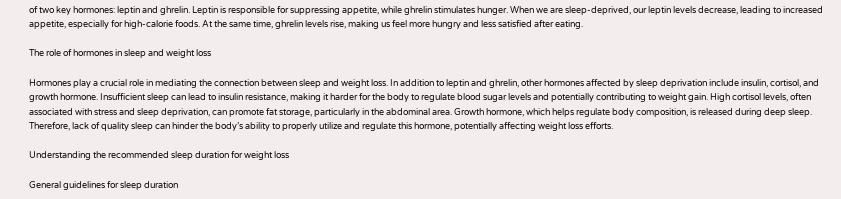of two key hormones: leptin and ghrelin. Leptin is responsible for suppressing appetite, while ghrelin stimulates hunger. When we are sleep-deprived, our leptin levels decrease, leading to increased appetite, especially for high-calorie foods. At the same time, ghrelin levels rise, making us feel more hungry and less satisfied after eating.

The role of hormones in sleep and weight loss

Hormones play a crucial role in mediating the connection between sleep and weight loss. In addition to leptin and ghrelin, other hormones affected by sleep deprivation include insulin, cortisol, and growth hormone. Insufficient sleep can lead to insulin resistance, making it harder for the body to regulate blood sugar levels and potentially contributing to weight gain. High cortisol levels, often associated with stress and sleep deprivation, can promote fat storage, particularly in the abdominal area. Growth hormone, which helps regulate body composition, is released during deep sleep. Therefore, lack of quality sleep can hinder the body’s ability to properly utilize and regulate this hormone, potentially affecting weight loss efforts.

Understanding the recommended sleep duration for weight loss

General guidelines for sleep duration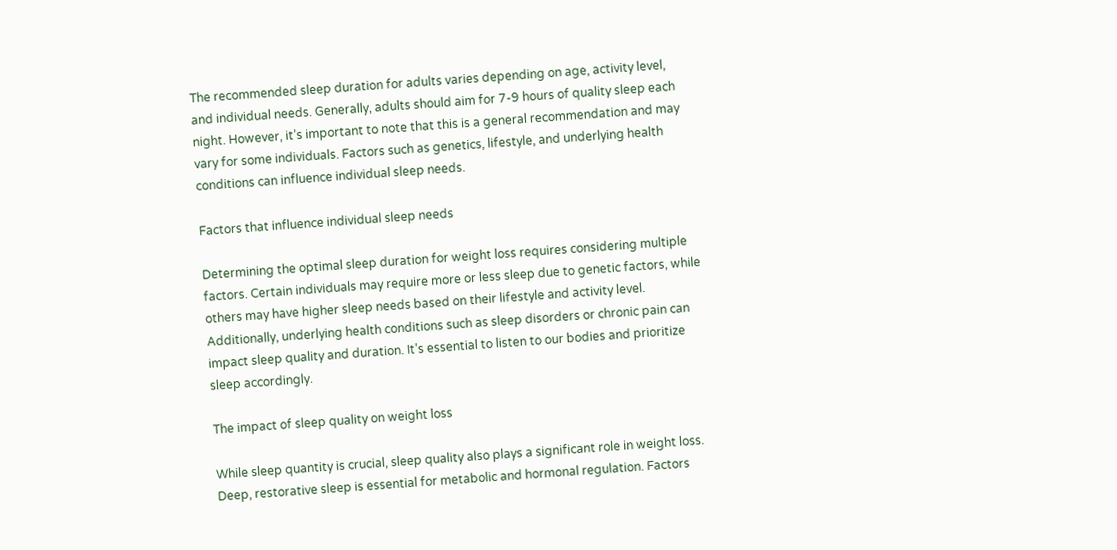The recommended sleep duration for adults varies depending on age, activity level, and individual needs. Generally, adults should aim for 7-9 hours of quality sleep each night. However, it’s important to note that this is a general recommendation and may vary for some individuals. Factors such as genetics, lifestyle, and underlying health conditions can influence individual sleep needs.

Factors that influence individual sleep needs

Determining the optimal sleep duration for weight loss requires considering multiple factors. Certain individuals may require more or less sleep due to genetic factors, while others may have higher sleep needs based on their lifestyle and activity level. Additionally, underlying health conditions such as sleep disorders or chronic pain can impact sleep quality and duration. It’s essential to listen to our bodies and prioritize sleep accordingly.

The impact of sleep quality on weight loss

While sleep quantity is crucial, sleep quality also plays a significant role in weight loss. Deep, restorative sleep is essential for metabolic and hormonal regulation. Factors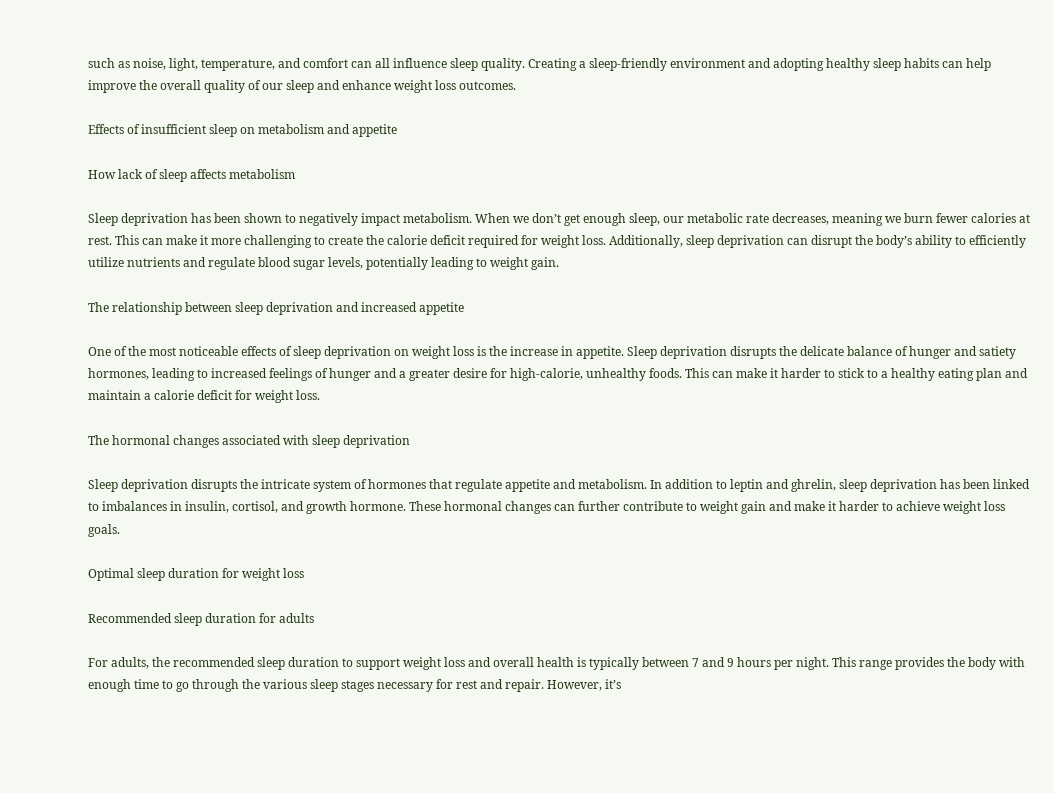such as noise, light, temperature, and comfort can all influence sleep quality. Creating a sleep-friendly environment and adopting healthy sleep habits can help improve the overall quality of our sleep and enhance weight loss outcomes.

Effects of insufficient sleep on metabolism and appetite

How lack of sleep affects metabolism

Sleep deprivation has been shown to negatively impact metabolism. When we don’t get enough sleep, our metabolic rate decreases, meaning we burn fewer calories at rest. This can make it more challenging to create the calorie deficit required for weight loss. Additionally, sleep deprivation can disrupt the body’s ability to efficiently utilize nutrients and regulate blood sugar levels, potentially leading to weight gain.

The relationship between sleep deprivation and increased appetite

One of the most noticeable effects of sleep deprivation on weight loss is the increase in appetite. Sleep deprivation disrupts the delicate balance of hunger and satiety hormones, leading to increased feelings of hunger and a greater desire for high-calorie, unhealthy foods. This can make it harder to stick to a healthy eating plan and maintain a calorie deficit for weight loss.

The hormonal changes associated with sleep deprivation

Sleep deprivation disrupts the intricate system of hormones that regulate appetite and metabolism. In addition to leptin and ghrelin, sleep deprivation has been linked to imbalances in insulin, cortisol, and growth hormone. These hormonal changes can further contribute to weight gain and make it harder to achieve weight loss goals.

Optimal sleep duration for weight loss

Recommended sleep duration for adults

For adults, the recommended sleep duration to support weight loss and overall health is typically between 7 and 9 hours per night. This range provides the body with enough time to go through the various sleep stages necessary for rest and repair. However, it’s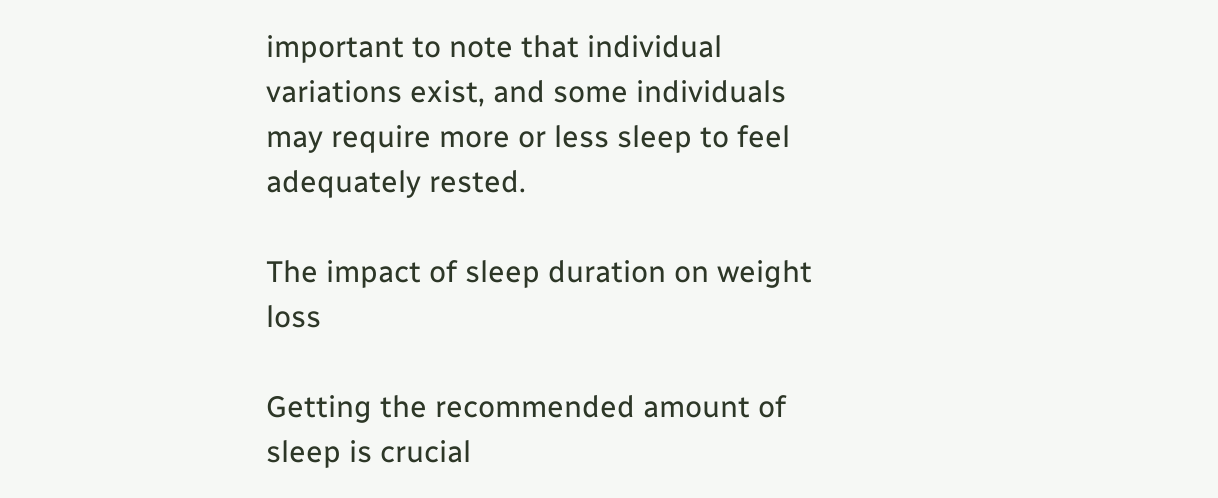important to note that individual variations exist, and some individuals may require more or less sleep to feel adequately rested.

The impact of sleep duration on weight loss

Getting the recommended amount of sleep is crucial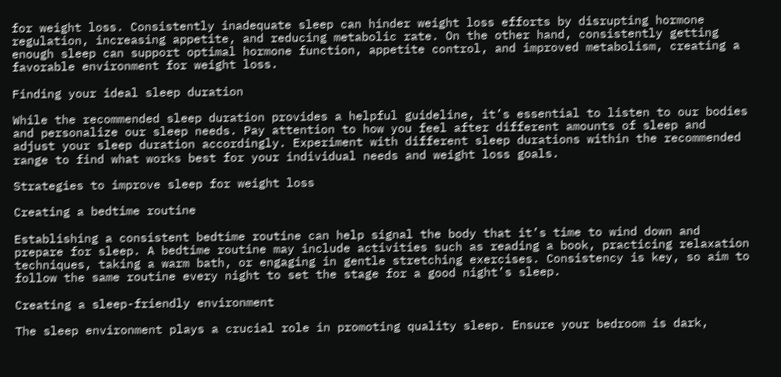for weight loss. Consistently inadequate sleep can hinder weight loss efforts by disrupting hormone regulation, increasing appetite, and reducing metabolic rate. On the other hand, consistently getting enough sleep can support optimal hormone function, appetite control, and improved metabolism, creating a favorable environment for weight loss.

Finding your ideal sleep duration

While the recommended sleep duration provides a helpful guideline, it’s essential to listen to our bodies and personalize our sleep needs. Pay attention to how you feel after different amounts of sleep and adjust your sleep duration accordingly. Experiment with different sleep durations within the recommended range to find what works best for your individual needs and weight loss goals.

Strategies to improve sleep for weight loss

Creating a bedtime routine

Establishing a consistent bedtime routine can help signal the body that it’s time to wind down and prepare for sleep. A bedtime routine may include activities such as reading a book, practicing relaxation techniques, taking a warm bath, or engaging in gentle stretching exercises. Consistency is key, so aim to follow the same routine every night to set the stage for a good night’s sleep.

Creating a sleep-friendly environment

The sleep environment plays a crucial role in promoting quality sleep. Ensure your bedroom is dark,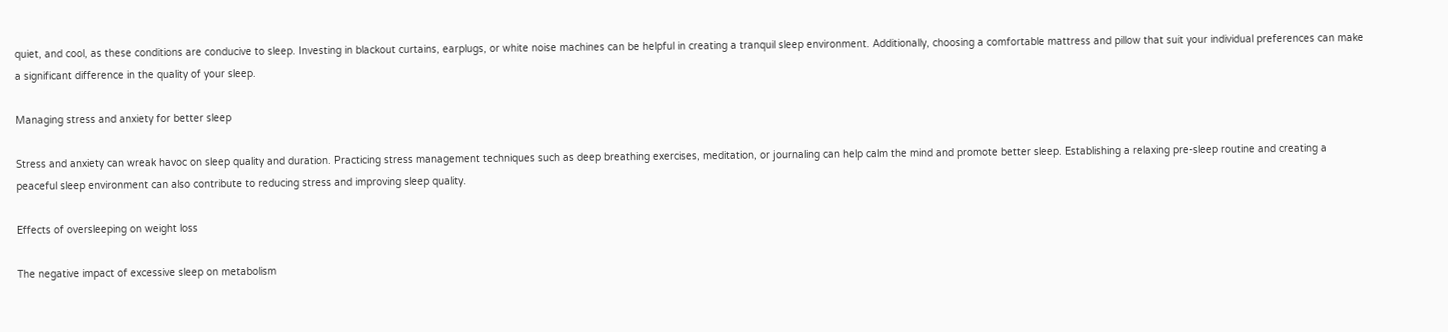quiet, and cool, as these conditions are conducive to sleep. Investing in blackout curtains, earplugs, or white noise machines can be helpful in creating a tranquil sleep environment. Additionally, choosing a comfortable mattress and pillow that suit your individual preferences can make a significant difference in the quality of your sleep.

Managing stress and anxiety for better sleep

Stress and anxiety can wreak havoc on sleep quality and duration. Practicing stress management techniques such as deep breathing exercises, meditation, or journaling can help calm the mind and promote better sleep. Establishing a relaxing pre-sleep routine and creating a peaceful sleep environment can also contribute to reducing stress and improving sleep quality.

Effects of oversleeping on weight loss

The negative impact of excessive sleep on metabolism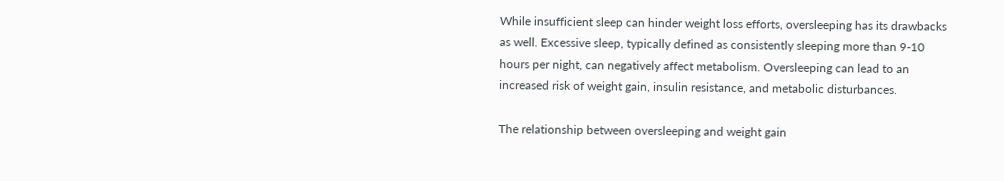While insufficient sleep can hinder weight loss efforts, oversleeping has its drawbacks as well. Excessive sleep, typically defined as consistently sleeping more than 9-10 hours per night, can negatively affect metabolism. Oversleeping can lead to an increased risk of weight gain, insulin resistance, and metabolic disturbances.

The relationship between oversleeping and weight gain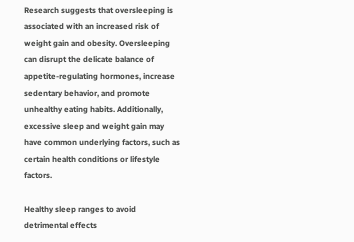Research suggests that oversleeping is associated with an increased risk of weight gain and obesity. Oversleeping can disrupt the delicate balance of appetite-regulating hormones, increase sedentary behavior, and promote unhealthy eating habits. Additionally, excessive sleep and weight gain may have common underlying factors, such as certain health conditions or lifestyle factors.

Healthy sleep ranges to avoid detrimental effects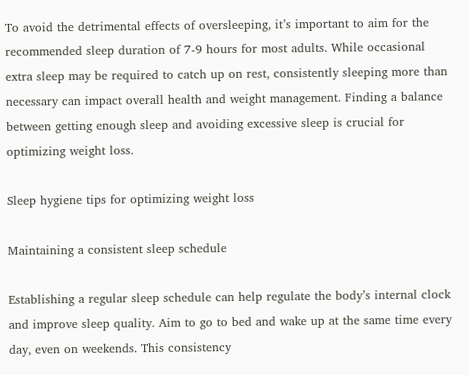To avoid the detrimental effects of oversleeping, it’s important to aim for the recommended sleep duration of 7-9 hours for most adults. While occasional extra sleep may be required to catch up on rest, consistently sleeping more than necessary can impact overall health and weight management. Finding a balance between getting enough sleep and avoiding excessive sleep is crucial for optimizing weight loss.

Sleep hygiene tips for optimizing weight loss

Maintaining a consistent sleep schedule

Establishing a regular sleep schedule can help regulate the body’s internal clock and improve sleep quality. Aim to go to bed and wake up at the same time every day, even on weekends. This consistency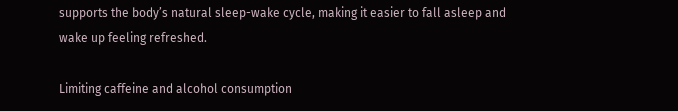supports the body’s natural sleep-wake cycle, making it easier to fall asleep and wake up feeling refreshed.

Limiting caffeine and alcohol consumption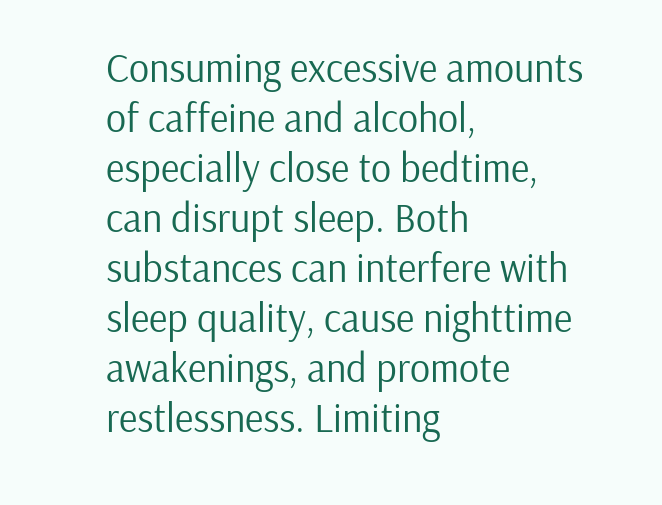Consuming excessive amounts of caffeine and alcohol, especially close to bedtime, can disrupt sleep. Both substances can interfere with sleep quality, cause nighttime awakenings, and promote restlessness. Limiting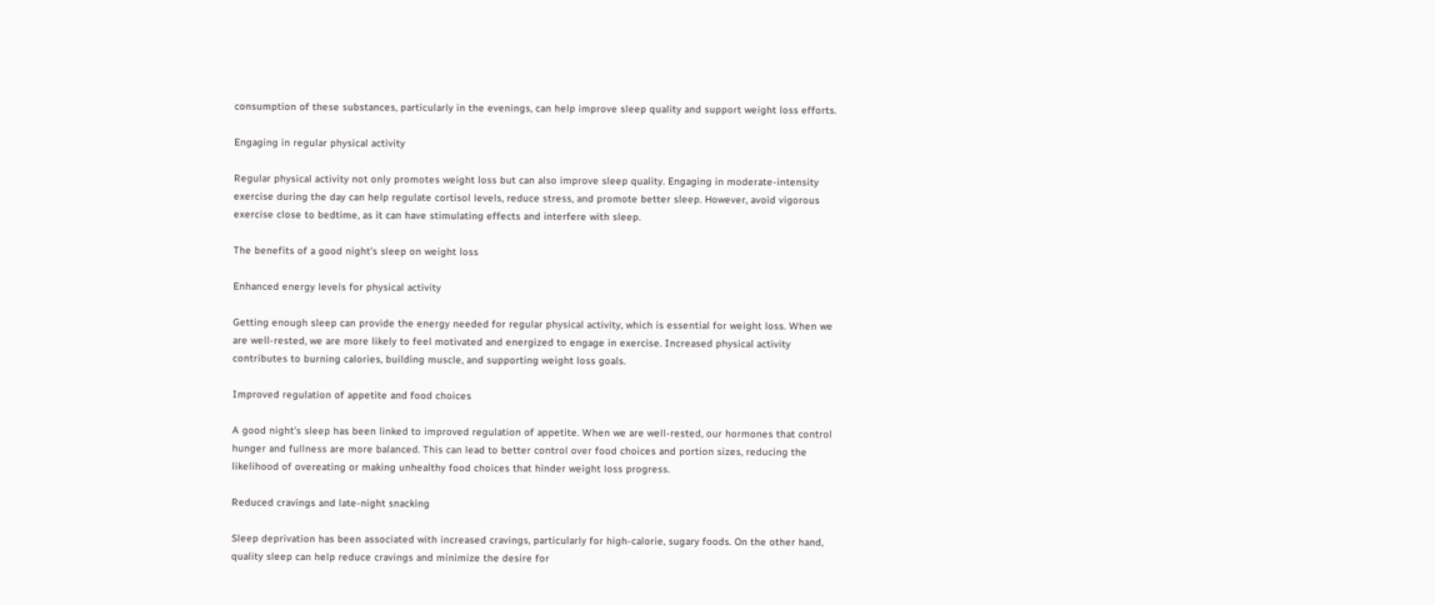consumption of these substances, particularly in the evenings, can help improve sleep quality and support weight loss efforts.

Engaging in regular physical activity

Regular physical activity not only promotes weight loss but can also improve sleep quality. Engaging in moderate-intensity exercise during the day can help regulate cortisol levels, reduce stress, and promote better sleep. However, avoid vigorous exercise close to bedtime, as it can have stimulating effects and interfere with sleep.

The benefits of a good night’s sleep on weight loss

Enhanced energy levels for physical activity

Getting enough sleep can provide the energy needed for regular physical activity, which is essential for weight loss. When we are well-rested, we are more likely to feel motivated and energized to engage in exercise. Increased physical activity contributes to burning calories, building muscle, and supporting weight loss goals.

Improved regulation of appetite and food choices

A good night’s sleep has been linked to improved regulation of appetite. When we are well-rested, our hormones that control hunger and fullness are more balanced. This can lead to better control over food choices and portion sizes, reducing the likelihood of overeating or making unhealthy food choices that hinder weight loss progress.

Reduced cravings and late-night snacking

Sleep deprivation has been associated with increased cravings, particularly for high-calorie, sugary foods. On the other hand, quality sleep can help reduce cravings and minimize the desire for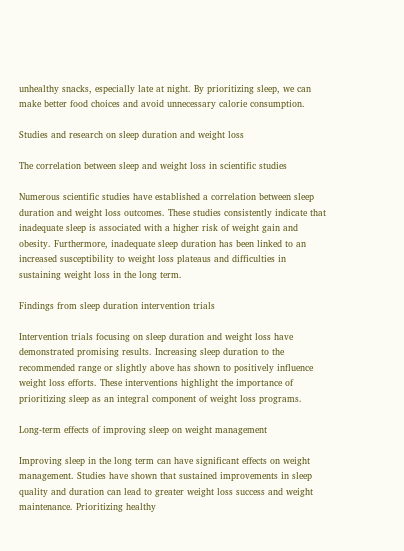unhealthy snacks, especially late at night. By prioritizing sleep, we can make better food choices and avoid unnecessary calorie consumption.

Studies and research on sleep duration and weight loss

The correlation between sleep and weight loss in scientific studies

Numerous scientific studies have established a correlation between sleep duration and weight loss outcomes. These studies consistently indicate that inadequate sleep is associated with a higher risk of weight gain and obesity. Furthermore, inadequate sleep duration has been linked to an increased susceptibility to weight loss plateaus and difficulties in sustaining weight loss in the long term.

Findings from sleep duration intervention trials

Intervention trials focusing on sleep duration and weight loss have demonstrated promising results. Increasing sleep duration to the recommended range or slightly above has shown to positively influence weight loss efforts. These interventions highlight the importance of prioritizing sleep as an integral component of weight loss programs.

Long-term effects of improving sleep on weight management

Improving sleep in the long term can have significant effects on weight management. Studies have shown that sustained improvements in sleep quality and duration can lead to greater weight loss success and weight maintenance. Prioritizing healthy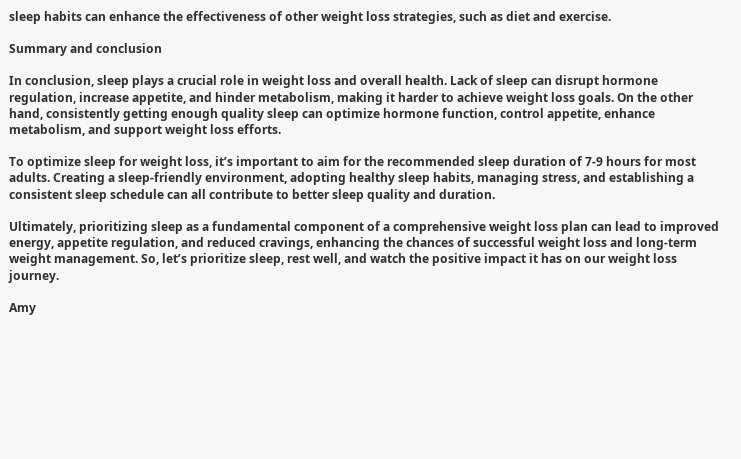sleep habits can enhance the effectiveness of other weight loss strategies, such as diet and exercise.

Summary and conclusion

In conclusion, sleep plays a crucial role in weight loss and overall health. Lack of sleep can disrupt hormone regulation, increase appetite, and hinder metabolism, making it harder to achieve weight loss goals. On the other hand, consistently getting enough quality sleep can optimize hormone function, control appetite, enhance metabolism, and support weight loss efforts.

To optimize sleep for weight loss, it’s important to aim for the recommended sleep duration of 7-9 hours for most adults. Creating a sleep-friendly environment, adopting healthy sleep habits, managing stress, and establishing a consistent sleep schedule can all contribute to better sleep quality and duration.

Ultimately, prioritizing sleep as a fundamental component of a comprehensive weight loss plan can lead to improved energy, appetite regulation, and reduced cravings, enhancing the chances of successful weight loss and long-term weight management. So, let’s prioritize sleep, rest well, and watch the positive impact it has on our weight loss journey.

Amy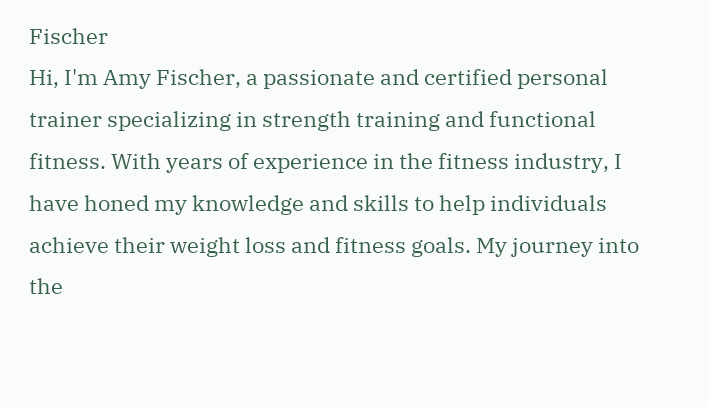Fischer
Hi, I'm Amy Fischer, a passionate and certified personal trainer specializing in strength training and functional fitness. With years of experience in the fitness industry, I have honed my knowledge and skills to help individuals achieve their weight loss and fitness goals. My journey into the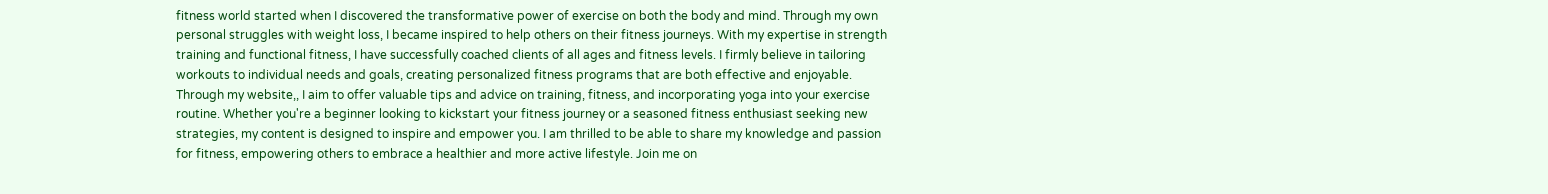fitness world started when I discovered the transformative power of exercise on both the body and mind. Through my own personal struggles with weight loss, I became inspired to help others on their fitness journeys. With my expertise in strength training and functional fitness, I have successfully coached clients of all ages and fitness levels. I firmly believe in tailoring workouts to individual needs and goals, creating personalized fitness programs that are both effective and enjoyable. Through my website,, I aim to offer valuable tips and advice on training, fitness, and incorporating yoga into your exercise routine. Whether you're a beginner looking to kickstart your fitness journey or a seasoned fitness enthusiast seeking new strategies, my content is designed to inspire and empower you. I am thrilled to be able to share my knowledge and passion for fitness, empowering others to embrace a healthier and more active lifestyle. Join me on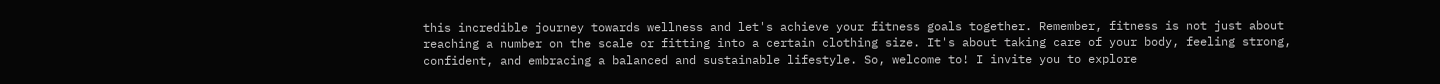this incredible journey towards wellness and let's achieve your fitness goals together. Remember, fitness is not just about reaching a number on the scale or fitting into a certain clothing size. It's about taking care of your body, feeling strong, confident, and embracing a balanced and sustainable lifestyle. So, welcome to! I invite you to explore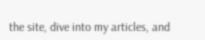the site, dive into my articles, and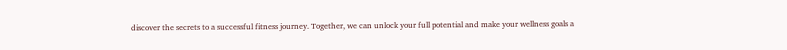discover the secrets to a successful fitness journey. Together, we can unlock your full potential and make your wellness goals a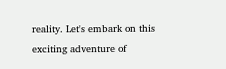reality. Let's embark on this exciting adventure of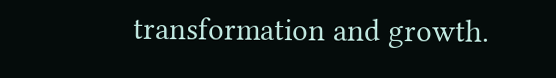transformation and growth.